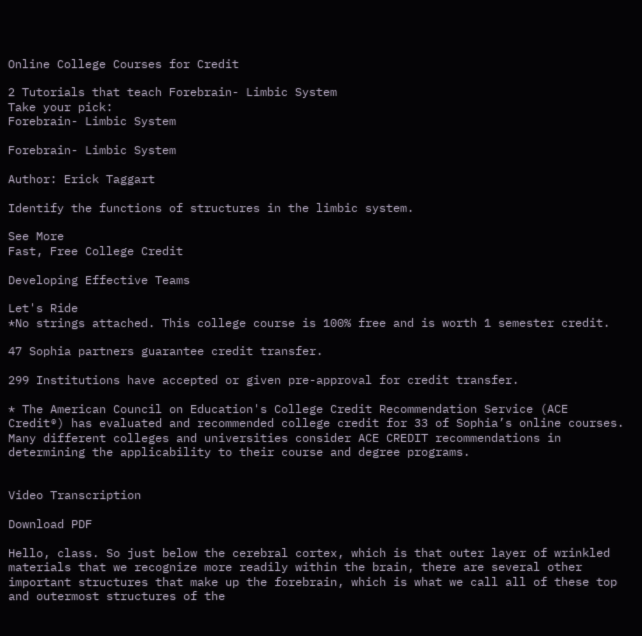Online College Courses for Credit

2 Tutorials that teach Forebrain- Limbic System
Take your pick:
Forebrain- Limbic System

Forebrain- Limbic System

Author: Erick Taggart

Identify the functions of structures in the limbic system.

See More
Fast, Free College Credit

Developing Effective Teams

Let's Ride
*No strings attached. This college course is 100% free and is worth 1 semester credit.

47 Sophia partners guarantee credit transfer.

299 Institutions have accepted or given pre-approval for credit transfer.

* The American Council on Education's College Credit Recommendation Service (ACE Credit®) has evaluated and recommended college credit for 33 of Sophia’s online courses. Many different colleges and universities consider ACE CREDIT recommendations in determining the applicability to their course and degree programs.


Video Transcription

Download PDF

Hello, class. So just below the cerebral cortex, which is that outer layer of wrinkled materials that we recognize more readily within the brain, there are several other important structures that make up the forebrain, which is what we call all of these top and outermost structures of the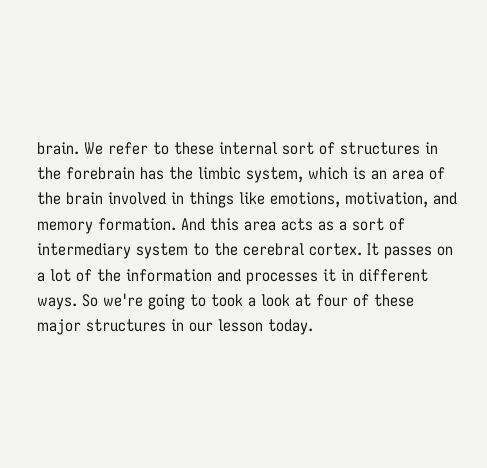brain. We refer to these internal sort of structures in the forebrain has the limbic system, which is an area of the brain involved in things like emotions, motivation, and memory formation. And this area acts as a sort of intermediary system to the cerebral cortex. It passes on a lot of the information and processes it in different ways. So we're going to took a look at four of these major structures in our lesson today.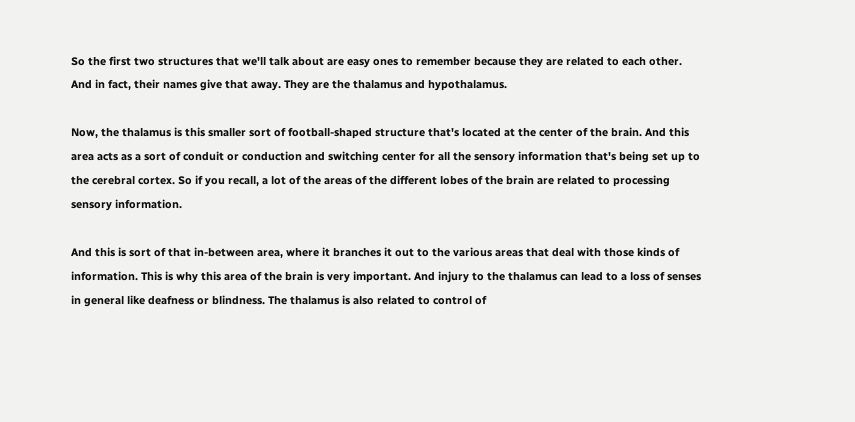So the first two structures that we'll talk about are easy ones to remember because they are related to each other. And in fact, their names give that away. They are the thalamus and hypothalamus.

Now, the thalamus is this smaller sort of football-shaped structure that's located at the center of the brain. And this area acts as a sort of conduit or conduction and switching center for all the sensory information that's being set up to the cerebral cortex. So if you recall, a lot of the areas of the different lobes of the brain are related to processing sensory information.

And this is sort of that in-between area, where it branches it out to the various areas that deal with those kinds of information. This is why this area of the brain is very important. And injury to the thalamus can lead to a loss of senses in general like deafness or blindness. The thalamus is also related to control of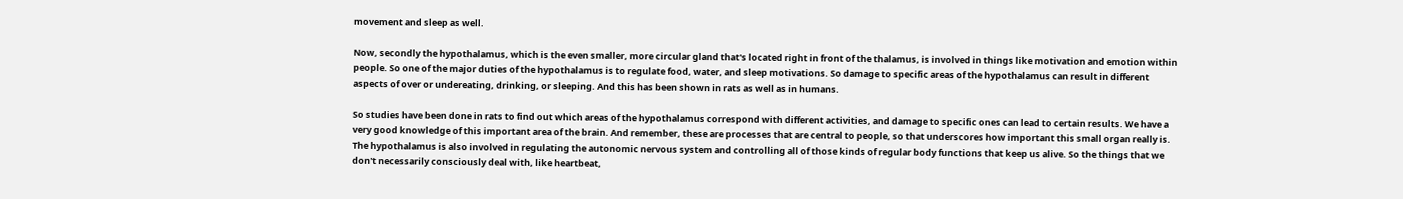movement and sleep as well.

Now, secondly the hypothalamus, which is the even smaller, more circular gland that's located right in front of the thalamus, is involved in things like motivation and emotion within people. So one of the major duties of the hypothalamus is to regulate food, water, and sleep motivations. So damage to specific areas of the hypothalamus can result in different aspects of over or undereating, drinking, or sleeping. And this has been shown in rats as well as in humans.

So studies have been done in rats to find out which areas of the hypothalamus correspond with different activities, and damage to specific ones can lead to certain results. We have a very good knowledge of this important area of the brain. And remember, these are processes that are central to people, so that underscores how important this small organ really is. The hypothalamus is also involved in regulating the autonomic nervous system and controlling all of those kinds of regular body functions that keep us alive. So the things that we don't necessarily consciously deal with, like heartbeat,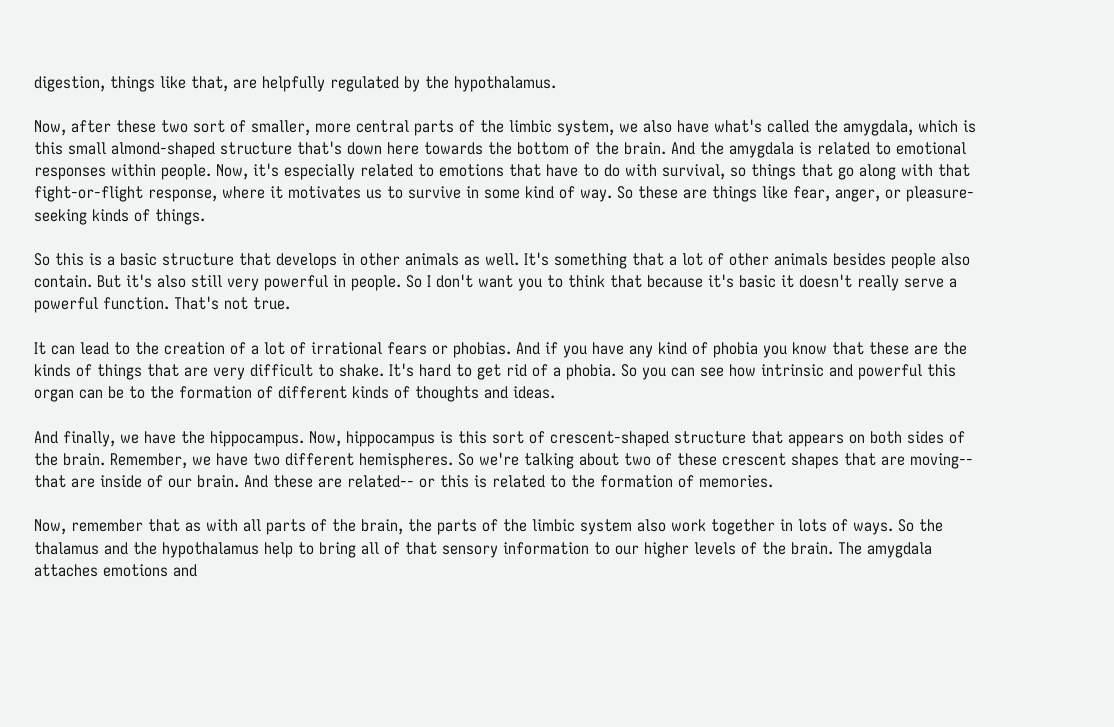digestion, things like that, are helpfully regulated by the hypothalamus.

Now, after these two sort of smaller, more central parts of the limbic system, we also have what's called the amygdala, which is this small almond-shaped structure that's down here towards the bottom of the brain. And the amygdala is related to emotional responses within people. Now, it's especially related to emotions that have to do with survival, so things that go along with that fight-or-flight response, where it motivates us to survive in some kind of way. So these are things like fear, anger, or pleasure-seeking kinds of things.

So this is a basic structure that develops in other animals as well. It's something that a lot of other animals besides people also contain. But it's also still very powerful in people. So I don't want you to think that because it's basic it doesn't really serve a powerful function. That's not true.

It can lead to the creation of a lot of irrational fears or phobias. And if you have any kind of phobia you know that these are the kinds of things that are very difficult to shake. It's hard to get rid of a phobia. So you can see how intrinsic and powerful this organ can be to the formation of different kinds of thoughts and ideas.

And finally, we have the hippocampus. Now, hippocampus is this sort of crescent-shaped structure that appears on both sides of the brain. Remember, we have two different hemispheres. So we're talking about two of these crescent shapes that are moving-- that are inside of our brain. And these are related-- or this is related to the formation of memories.

Now, remember that as with all parts of the brain, the parts of the limbic system also work together in lots of ways. So the thalamus and the hypothalamus help to bring all of that sensory information to our higher levels of the brain. The amygdala attaches emotions and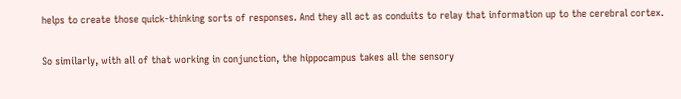helps to create those quick-thinking sorts of responses. And they all act as conduits to relay that information up to the cerebral cortex.

So similarly, with all of that working in conjunction, the hippocampus takes all the sensory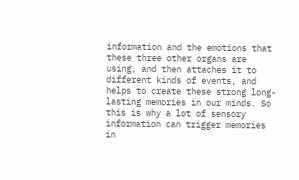information and the emotions that these three other organs are using, and then attaches it to different kinds of events, and helps to create these strong long-lasting memories in our minds. So this is why a lot of sensory information can trigger memories in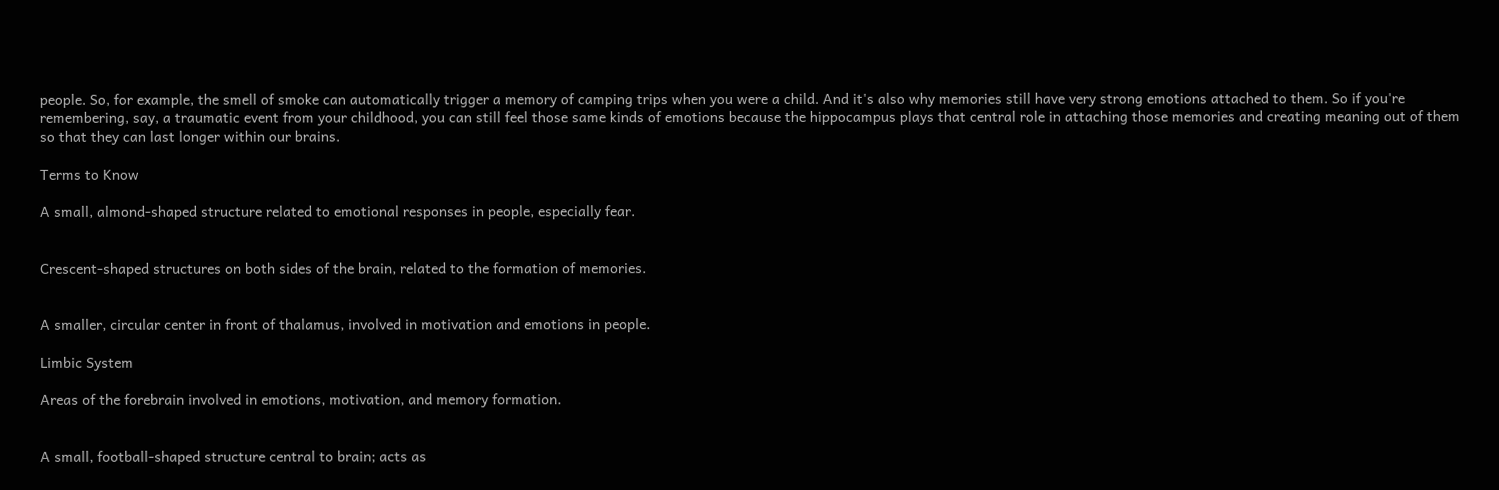people. So, for example, the smell of smoke can automatically trigger a memory of camping trips when you were a child. And it's also why memories still have very strong emotions attached to them. So if you're remembering, say, a traumatic event from your childhood, you can still feel those same kinds of emotions because the hippocampus plays that central role in attaching those memories and creating meaning out of them so that they can last longer within our brains.

Terms to Know

A small, almond-shaped structure related to emotional responses in people, especially fear.


Crescent-shaped structures on both sides of the brain, related to the formation of memories.


A smaller, circular center in front of thalamus, involved in motivation and emotions in people.

Limbic System

Areas of the forebrain involved in emotions, motivation, and memory formation.


A small, football-shaped structure central to brain; acts as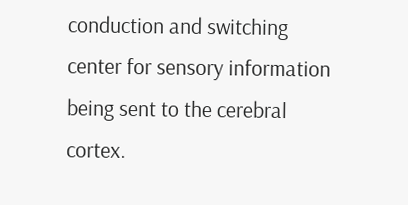conduction and switching center for sensory information being sent to the cerebral cortex.